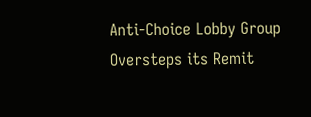Anti-Choice Lobby Group Oversteps its Remit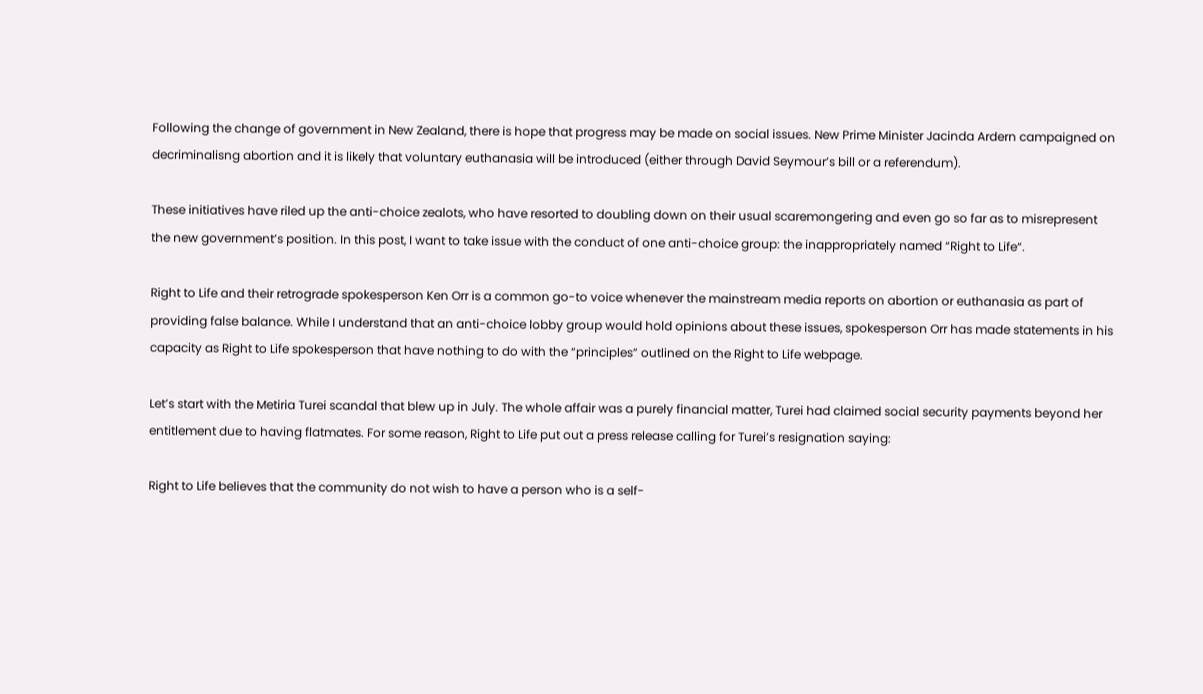Following the change of government in New Zealand, there is hope that progress may be made on social issues. New Prime Minister Jacinda Ardern campaigned on decriminalisng abortion and it is likely that voluntary euthanasia will be introduced (either through David Seymour’s bill or a referendum).

These initiatives have riled up the anti-choice zealots, who have resorted to doubling down on their usual scaremongering and even go so far as to misrepresent the new government’s position. In this post, I want to take issue with the conduct of one anti-choice group: the inappropriately named “Right to Life“.

Right to Life and their retrograde spokesperson Ken Orr is a common go-to voice whenever the mainstream media reports on abortion or euthanasia as part of providing false balance. While I understand that an anti-choice lobby group would hold opinions about these issues, spokesperson Orr has made statements in his capacity as Right to Life spokesperson that have nothing to do with the “principles” outlined on the Right to Life webpage.

Let’s start with the Metiria Turei scandal that blew up in July. The whole affair was a purely financial matter, Turei had claimed social security payments beyond her entitlement due to having flatmates. For some reason, Right to Life put out a press release calling for Turei’s resignation saying:

Right to Life believes that the community do not wish to have a person who is a self-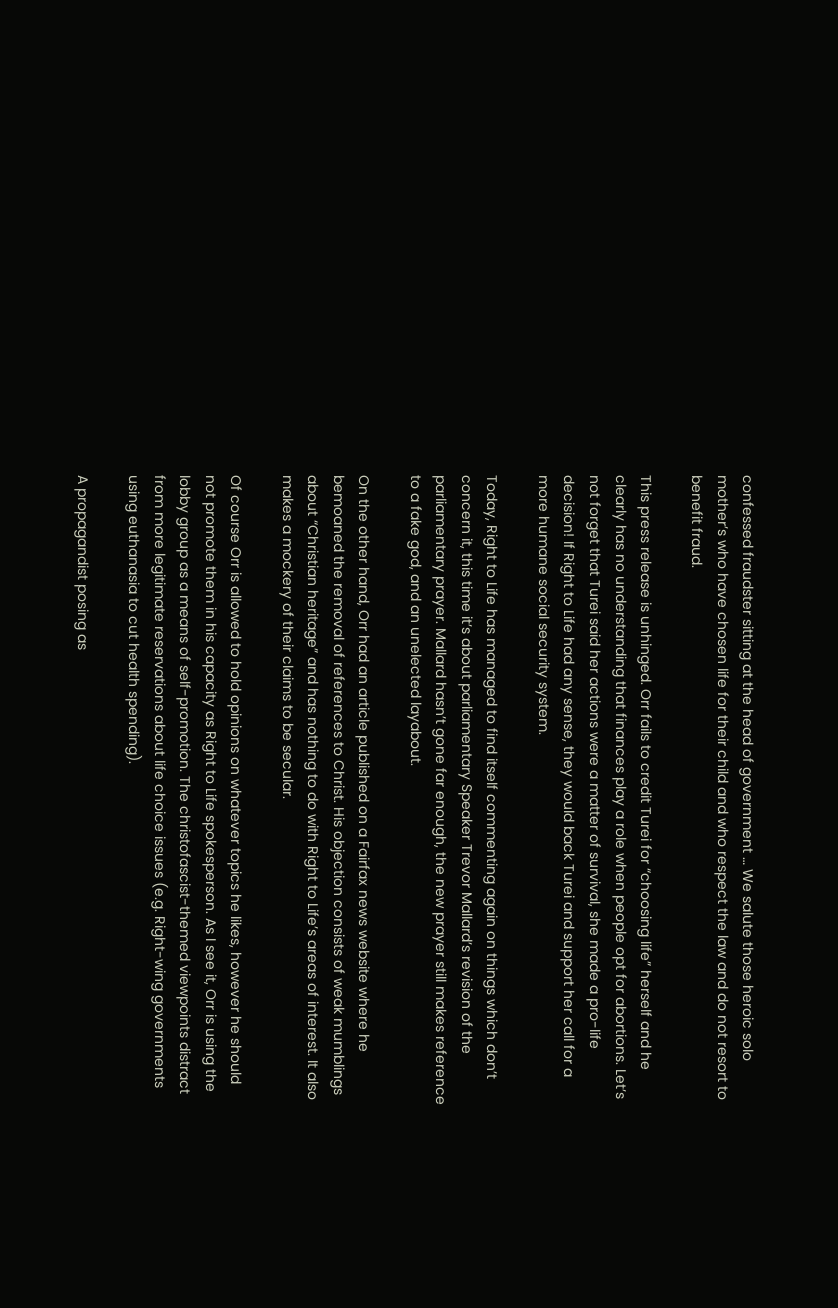confessed fraudster sitting at the head of government … We salute those heroic solo mother’s who have chosen life for their child and who respect the law and do not resort to benefit fraud.

This press release is unhinged. Orr fails to credit Turei for “choosing life” herself and he clearly has no understanding that finances play a role when people opt for abortions. Let’s not forget that Turei said her actions were a matter of survival, she made a pro-life decision! If Right to Life had any sense, they would back Turei and support her call for a more humane social security system.

Today, Right to Life has managed to find itself commenting again on things which don’t concern it, this time it’s about parliamentary Speaker Trevor Mallard’s revision of the parliamentary prayer. Mallard hasn’t gone far enough, the new prayer still makes reference to a fake god, and an unelected layabout.

On the other hand, Orr had an article published on a Fairfax news website where he bemoaned the removal of references to Christ. His objection consists of weak mumblings about “Christian heritage” and has nothing to do with Right to Life’s areas of interest. It also makes a mockery of their claims to be secular.

Of course Orr is allowed to hold opinions on whatever topics he likes, however he should not promote them in his capacity as Right to Life spokesperson. As I see it, Orr is using the lobby group as a means of self-promotion. The christofascist-themed viewpoints distract from more legitimate reservations about life choice issues (e.g. Right-wing governments using euthanasia to cut health spending).

A propagandist posing as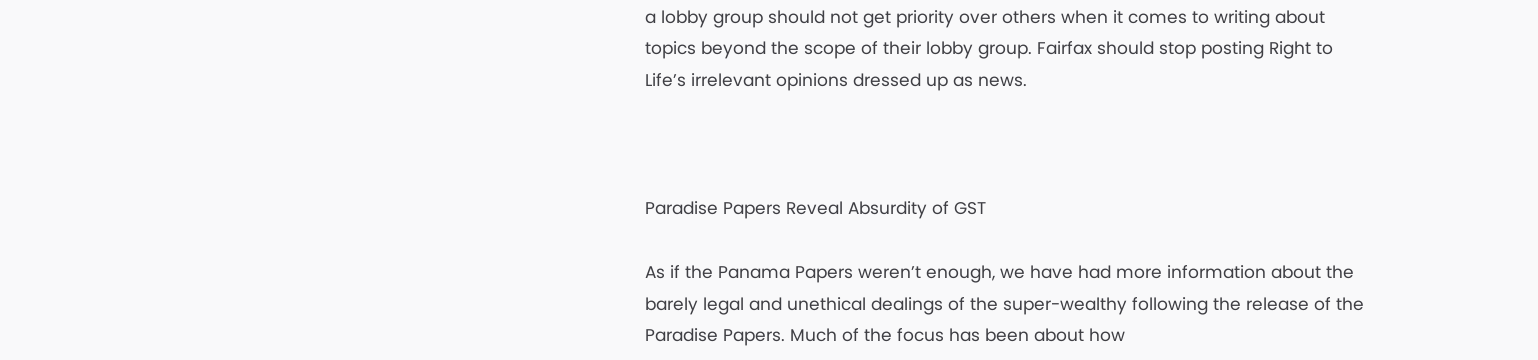a lobby group should not get priority over others when it comes to writing about topics beyond the scope of their lobby group. Fairfax should stop posting Right to Life’s irrelevant opinions dressed up as news.



Paradise Papers Reveal Absurdity of GST

As if the Panama Papers weren’t enough, we have had more information about the barely legal and unethical dealings of the super-wealthy following the release of the Paradise Papers. Much of the focus has been about how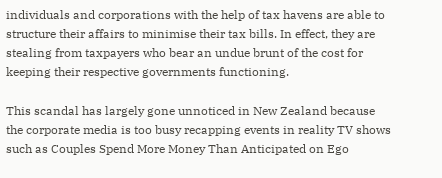individuals and corporations with the help of tax havens are able to structure their affairs to minimise their tax bills. In effect, they are stealing from taxpayers who bear an undue brunt of the cost for keeping their respective governments functioning.

This scandal has largely gone unnoticed in New Zealand because the corporate media is too busy recapping events in reality TV shows such as Couples Spend More Money Than Anticipated on Ego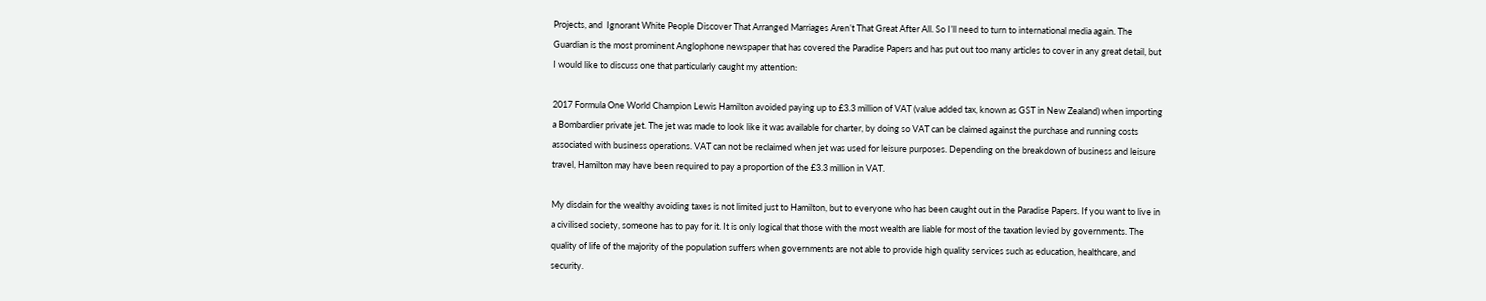Projects, and  Ignorant White People Discover That Arranged Marriages Aren’t That Great After All. So I’ll need to turn to international media again. The Guardian is the most prominent Anglophone newspaper that has covered the Paradise Papers and has put out too many articles to cover in any great detail, but I would like to discuss one that particularly caught my attention:

2017 Formula One World Champion Lewis Hamilton avoided paying up to £3.3 million of VAT (value added tax, known as GST in New Zealand) when importing a Bombardier private jet. The jet was made to look like it was available for charter, by doing so VAT can be claimed against the purchase and running costs associated with business operations. VAT can not be reclaimed when jet was used for leisure purposes. Depending on the breakdown of business and leisure travel, Hamilton may have been required to pay a proportion of the £3.3 million in VAT.

My disdain for the wealthy avoiding taxes is not limited just to Hamilton, but to everyone who has been caught out in the Paradise Papers. If you want to live in a civilised society, someone has to pay for it. It is only logical that those with the most wealth are liable for most of the taxation levied by governments. The quality of life of the majority of the population suffers when governments are not able to provide high quality services such as education, healthcare, and security.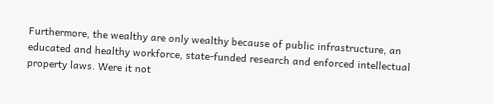Furthermore, the wealthy are only wealthy because of public infrastructure, an educated and healthy workforce, state-funded research and enforced intellectual property laws. Were it not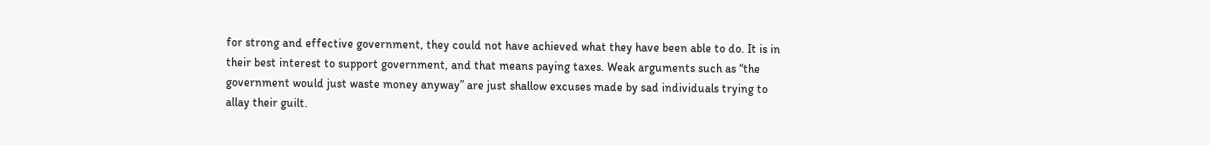for strong and effective government, they could not have achieved what they have been able to do. It is in their best interest to support government, and that means paying taxes. Weak arguments such as “the government would just waste money anyway” are just shallow excuses made by sad individuals trying to allay their guilt.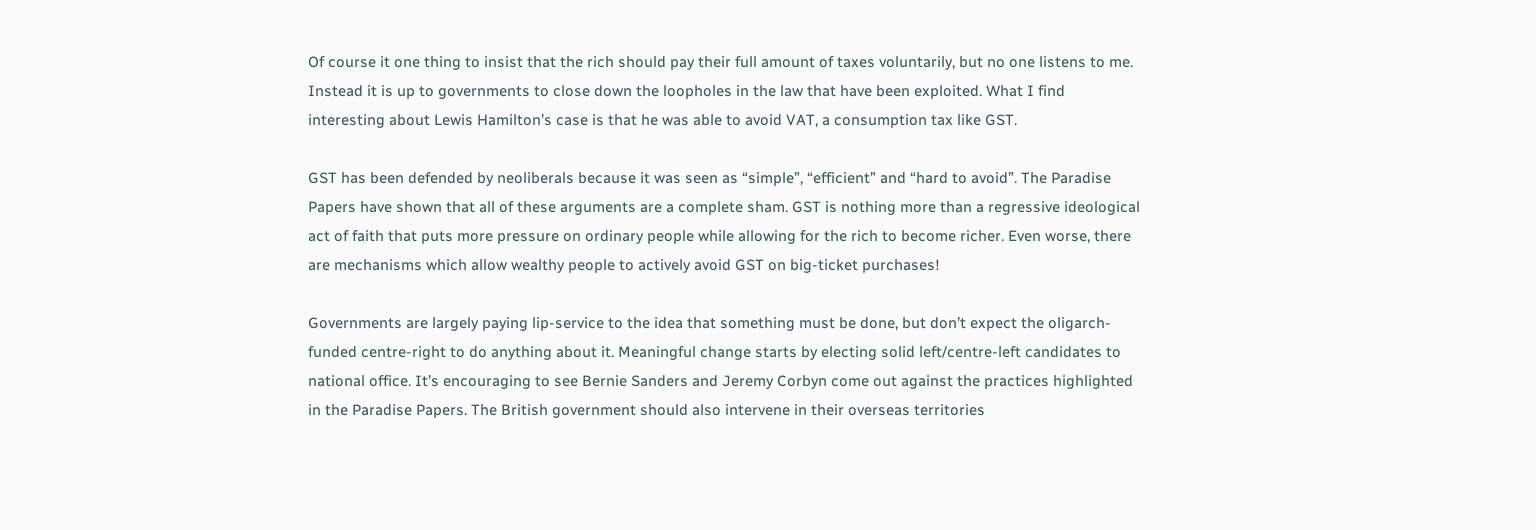Of course it one thing to insist that the rich should pay their full amount of taxes voluntarily, but no one listens to me. Instead it is up to governments to close down the loopholes in the law that have been exploited. What I find interesting about Lewis Hamilton’s case is that he was able to avoid VAT, a consumption tax like GST.

GST has been defended by neoliberals because it was seen as “simple”, “efficient” and “hard to avoid”. The Paradise Papers have shown that all of these arguments are a complete sham. GST is nothing more than a regressive ideological act of faith that puts more pressure on ordinary people while allowing for the rich to become richer. Even worse, there are mechanisms which allow wealthy people to actively avoid GST on big-ticket purchases!

Governments are largely paying lip-service to the idea that something must be done, but don’t expect the oligarch-funded centre-right to do anything about it. Meaningful change starts by electing solid left/centre-left candidates to national office. It’s encouraging to see Bernie Sanders and Jeremy Corbyn come out against the practices highlighted in the Paradise Papers. The British government should also intervene in their overseas territories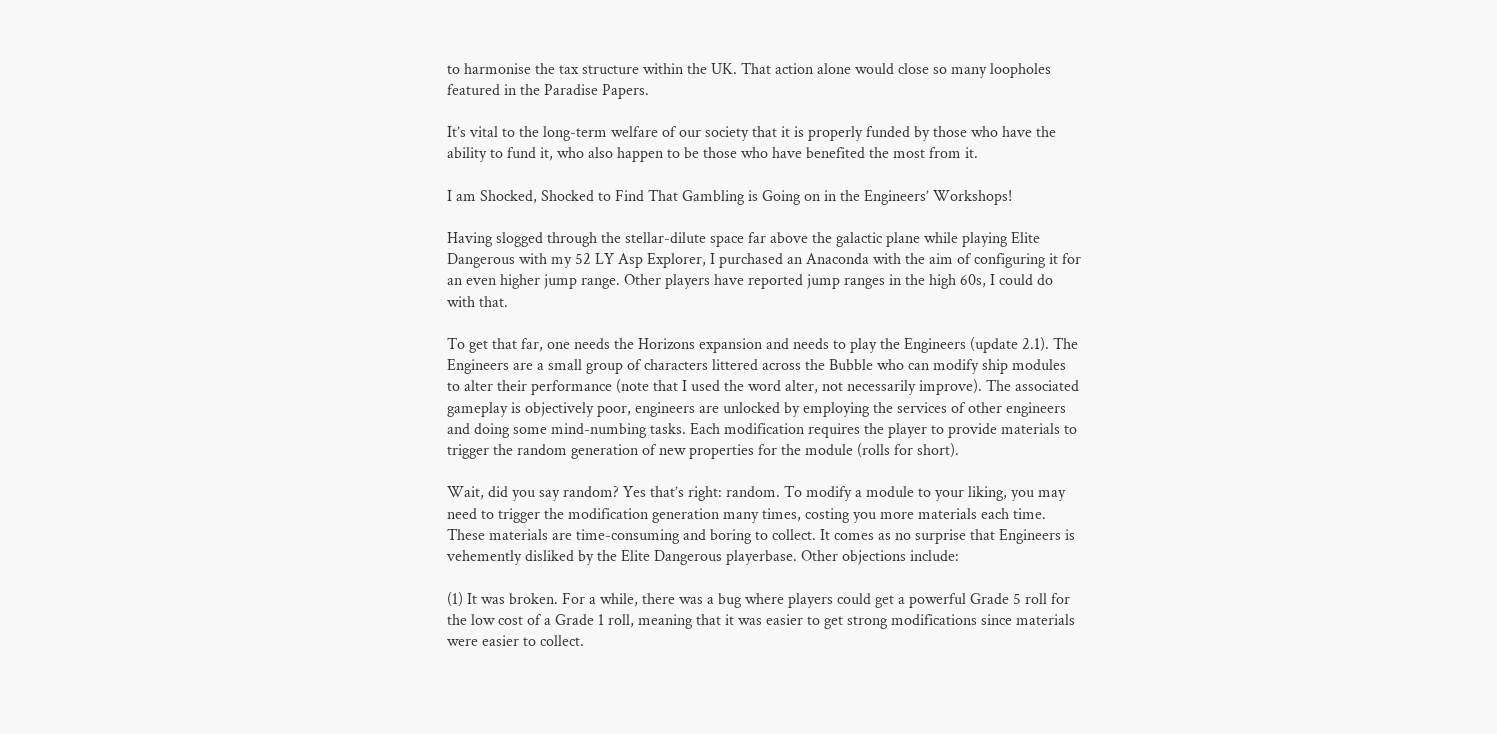to harmonise the tax structure within the UK. That action alone would close so many loopholes featured in the Paradise Papers.

It’s vital to the long-term welfare of our society that it is properly funded by those who have the ability to fund it, who also happen to be those who have benefited the most from it.

I am Shocked, Shocked to Find That Gambling is Going on in the Engineers’ Workshops!

Having slogged through the stellar-dilute space far above the galactic plane while playing Elite Dangerous with my 52 LY Asp Explorer, I purchased an Anaconda with the aim of configuring it for an even higher jump range. Other players have reported jump ranges in the high 60s, I could do with that.

To get that far, one needs the Horizons expansion and needs to play the Engineers (update 2.1). The Engineers are a small group of characters littered across the Bubble who can modify ship modules to alter their performance (note that I used the word alter, not necessarily improve). The associated gameplay is objectively poor, engineers are unlocked by employing the services of other engineers and doing some mind-numbing tasks. Each modification requires the player to provide materials to trigger the random generation of new properties for the module (rolls for short).

Wait, did you say random? Yes that’s right: random. To modify a module to your liking, you may need to trigger the modification generation many times, costing you more materials each time. These materials are time-consuming and boring to collect. It comes as no surprise that Engineers is vehemently disliked by the Elite Dangerous playerbase. Other objections include:

(1) It was broken. For a while, there was a bug where players could get a powerful Grade 5 roll for the low cost of a Grade 1 roll, meaning that it was easier to get strong modifications since materials were easier to collect.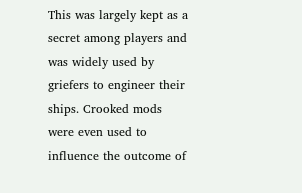This was largely kept as a secret among players and was widely used by griefers to engineer their ships. Crooked mods were even used to influence the outcome of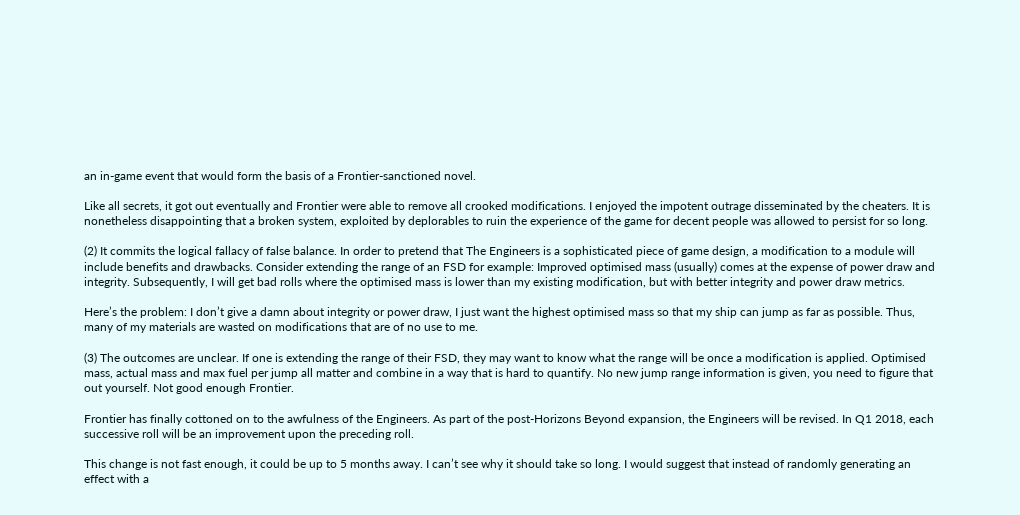an in-game event that would form the basis of a Frontier-sanctioned novel.

Like all secrets, it got out eventually and Frontier were able to remove all crooked modifications. I enjoyed the impotent outrage disseminated by the cheaters. It is nonetheless disappointing that a broken system, exploited by deplorables to ruin the experience of the game for decent people was allowed to persist for so long.

(2) It commits the logical fallacy of false balance. In order to pretend that The Engineers is a sophisticated piece of game design, a modification to a module will include benefits and drawbacks. Consider extending the range of an FSD for example: Improved optimised mass (usually) comes at the expense of power draw and integrity. Subsequently, I will get bad rolls where the optimised mass is lower than my existing modification, but with better integrity and power draw metrics.

Here’s the problem: I don’t give a damn about integrity or power draw, I just want the highest optimised mass so that my ship can jump as far as possible. Thus, many of my materials are wasted on modifications that are of no use to me.

(3) The outcomes are unclear. If one is extending the range of their FSD, they may want to know what the range will be once a modification is applied. Optimised mass, actual mass and max fuel per jump all matter and combine in a way that is hard to quantify. No new jump range information is given, you need to figure that out yourself. Not good enough Frontier.

Frontier has finally cottoned on to the awfulness of the Engineers. As part of the post-Horizons Beyond expansion, the Engineers will be revised. In Q1 2018, each successive roll will be an improvement upon the preceding roll.

This change is not fast enough, it could be up to 5 months away. I can’t see why it should take so long. I would suggest that instead of randomly generating an effect with a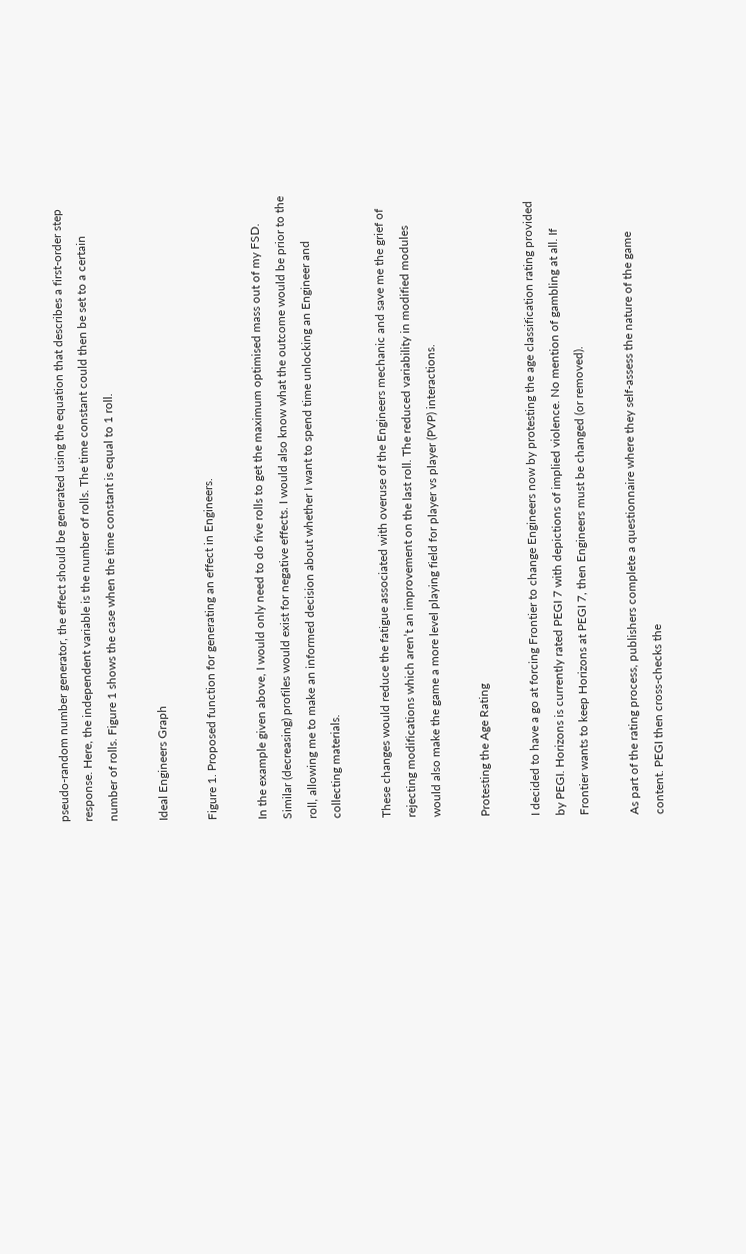pseudo-random number generator, the effect should be generated using the equation that describes a first-order step response. Here, the independent variable is the number of rolls. The time constant could then be set to a certain number of rolls. Figure 1 shows the case when the time constant is equal to 1 roll.

Ideal Engineers Graph

Figure 1. Proposed function for generating an effect in Engineers.

In the example given above, I would only need to do five rolls to get the maximum optimised mass out of my FSD. Similar (decreasing) profiles would exist for negative effects. I would also know what the outcome would be prior to the roll, allowing me to make an informed decision about whether I want to spend time unlocking an Engineer and collecting materials.

These changes would reduce the fatigue associated with overuse of the Engineers mechanic and save me the grief of rejecting modifications which aren’t an improvement on the last roll. The reduced variability in modified modules would also make the game a more level playing field for player vs player (PVP) interactions.

Protesting the Age Rating

I decided to have a go at forcing Frontier to change Engineers now by protesting the age classification rating provided by PEGI. Horizons is currently rated PEGI 7 with depictions of implied violence. No mention of gambling at all. If Frontier wants to keep Horizons at PEGI 7, then Engineers must be changed (or removed).

As part of the rating process, publishers complete a questionnaire where they self-assess the nature of the game content. PEGI then cross-checks the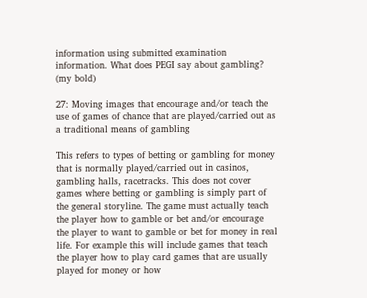information using submitted examination information. What does PEGI say about gambling? (my bold)

27: Moving images that encourage and/or teach the use of games of chance that are played/carried out as a traditional means of gambling

This refers to types of betting or gambling for money that is normally played/carried out in casinos, gambling halls, racetracks. This does not cover games where betting or gambling is simply part of the general storyline. The game must actually teach the player how to gamble or bet and/or encourage the player to want to gamble or bet for money in real life. For example this will include games that teach the player how to play card games that are usually played for money or how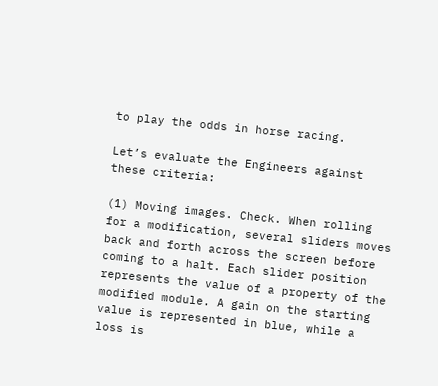to play the odds in horse racing.

Let’s evaluate the Engineers against these criteria:

(1) Moving images. Check. When rolling for a modification, several sliders moves back and forth across the screen before coming to a halt. Each slider position represents the value of a property of the modified module. A gain on the starting value is represented in blue, while a loss is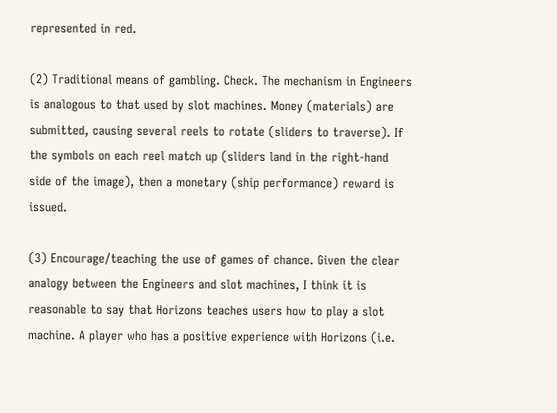represented in red.

(2) Traditional means of gambling. Check. The mechanism in Engineers is analogous to that used by slot machines. Money (materials) are submitted, causing several reels to rotate (sliders to traverse). If the symbols on each reel match up (sliders land in the right-hand side of the image), then a monetary (ship performance) reward is issued.

(3) Encourage/teaching the use of games of chance. Given the clear analogy between the Engineers and slot machines, I think it is reasonable to say that Horizons teaches users how to play a slot machine. A player who has a positive experience with Horizons (i.e.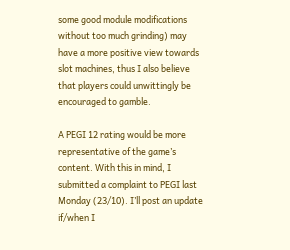some good module modifications without too much grinding) may have a more positive view towards slot machines, thus I also believe that players could unwittingly be encouraged to gamble.

A PEGI 12 rating would be more representative of the game’s content. With this in mind, I submitted a complaint to PEGI last Monday (23/10). I’ll post an update if/when I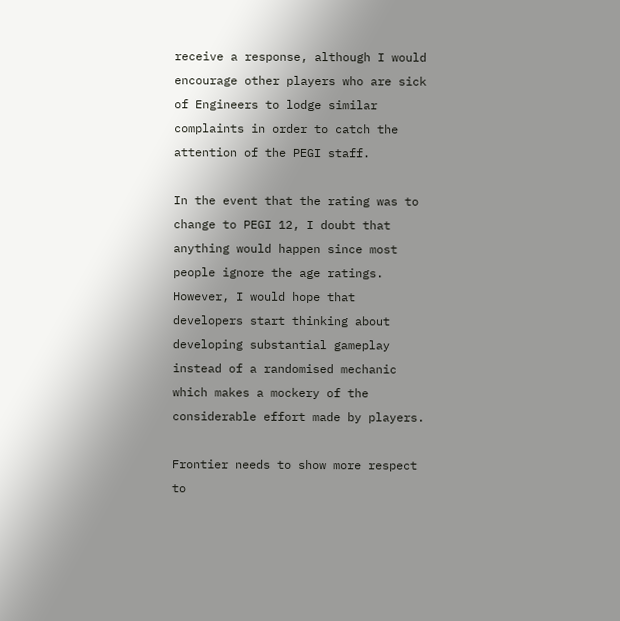receive a response, although I would encourage other players who are sick of Engineers to lodge similar complaints in order to catch the attention of the PEGI staff.

In the event that the rating was to change to PEGI 12, I doubt that anything would happen since most people ignore the age ratings. However, I would hope that developers start thinking about developing substantial gameplay instead of a randomised mechanic which makes a mockery of the considerable effort made by players.

Frontier needs to show more respect to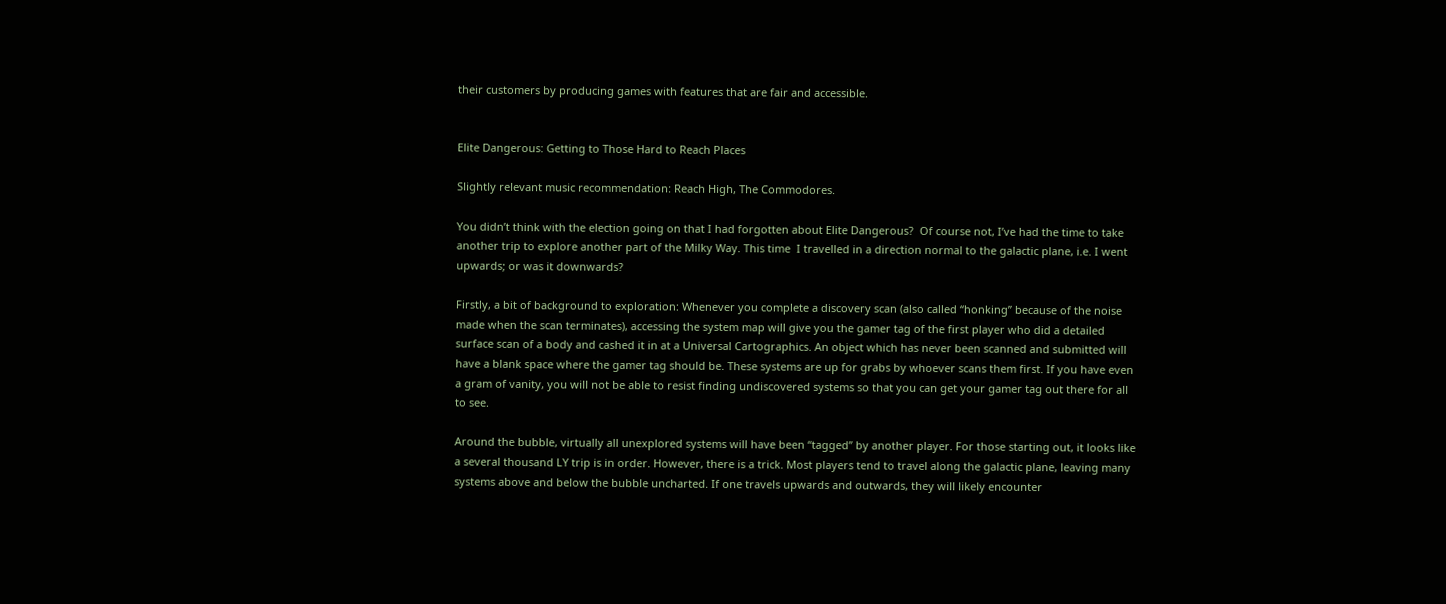their customers by producing games with features that are fair and accessible.


Elite Dangerous: Getting to Those Hard to Reach Places

Slightly relevant music recommendation: Reach High, The Commodores.

You didn’t think with the election going on that I had forgotten about Elite Dangerous?  Of course not, I’ve had the time to take another trip to explore another part of the Milky Way. This time  I travelled in a direction normal to the galactic plane, i.e. I went upwards; or was it downwards?

Firstly, a bit of background to exploration: Whenever you complete a discovery scan (also called “honking” because of the noise made when the scan terminates), accessing the system map will give you the gamer tag of the first player who did a detailed surface scan of a body and cashed it in at a Universal Cartographics. An object which has never been scanned and submitted will have a blank space where the gamer tag should be. These systems are up for grabs by whoever scans them first. If you have even a gram of vanity, you will not be able to resist finding undiscovered systems so that you can get your gamer tag out there for all to see.

Around the bubble, virtually all unexplored systems will have been “tagged” by another player. For those starting out, it looks like a several thousand LY trip is in order. However, there is a trick. Most players tend to travel along the galactic plane, leaving many systems above and below the bubble uncharted. If one travels upwards and outwards, they will likely encounter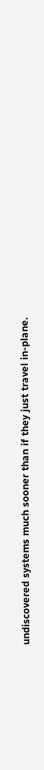undiscovered systems much sooner than if they just travel in-plane.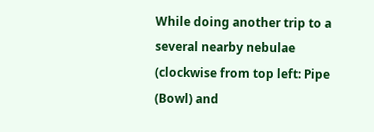While doing another trip to a several nearby nebulae (clockwise from top left: Pipe (Bowl) and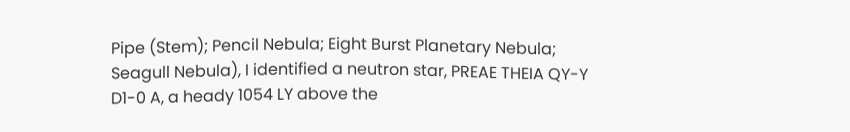Pipe (Stem); Pencil Nebula; Eight Burst Planetary Nebula; Seagull Nebula), I identified a neutron star, PREAE THEIA QY-Y D1-0 A, a heady 1054 LY above the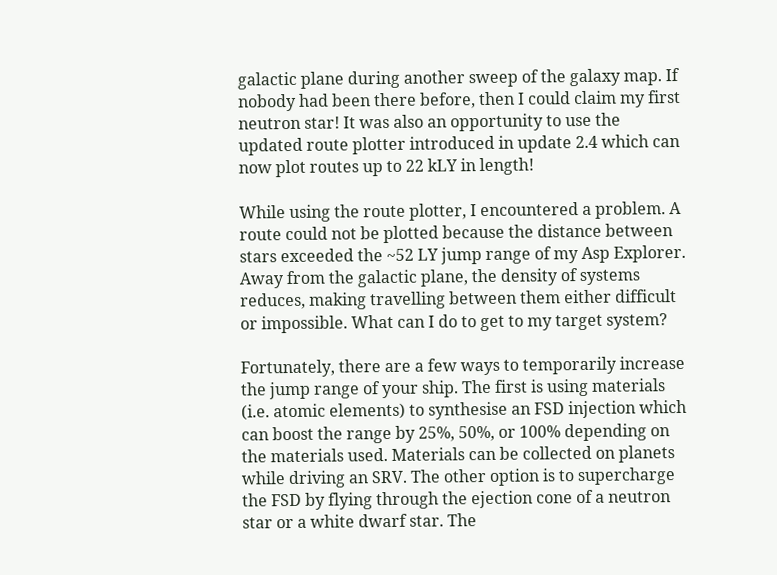galactic plane during another sweep of the galaxy map. If nobody had been there before, then I could claim my first neutron star! It was also an opportunity to use the updated route plotter introduced in update 2.4 which can now plot routes up to 22 kLY in length!

While using the route plotter, I encountered a problem. A route could not be plotted because the distance between stars exceeded the ~52 LY jump range of my Asp Explorer. Away from the galactic plane, the density of systems reduces, making travelling between them either difficult or impossible. What can I do to get to my target system?

Fortunately, there are a few ways to temporarily increase the jump range of your ship. The first is using materials (i.e. atomic elements) to synthesise an FSD injection which can boost the range by 25%, 50%, or 100% depending on the materials used. Materials can be collected on planets while driving an SRV. The other option is to supercharge the FSD by flying through the ejection cone of a neutron star or a white dwarf star. The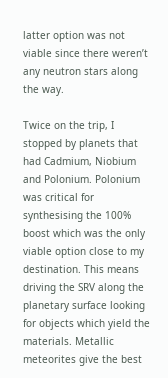latter option was not viable since there weren’t any neutron stars along the way.

Twice on the trip, I stopped by planets that had Cadmium, Niobium and Polonium. Polonium was critical for synthesising the 100% boost which was the only viable option close to my destination. This means driving the SRV along the planetary surface looking for objects which yield the materials. Metallic meteorites give the best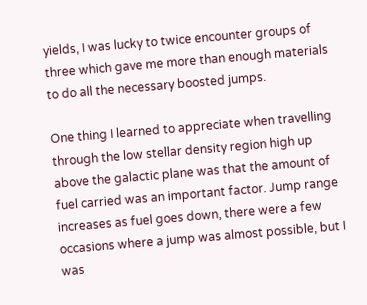yields, I was lucky to twice encounter groups of three which gave me more than enough materials to do all the necessary boosted jumps.

One thing I learned to appreciate when travelling through the low stellar density region high up above the galactic plane was that the amount of fuel carried was an important factor. Jump range increases as fuel goes down, there were a few occasions where a jump was almost possible, but I was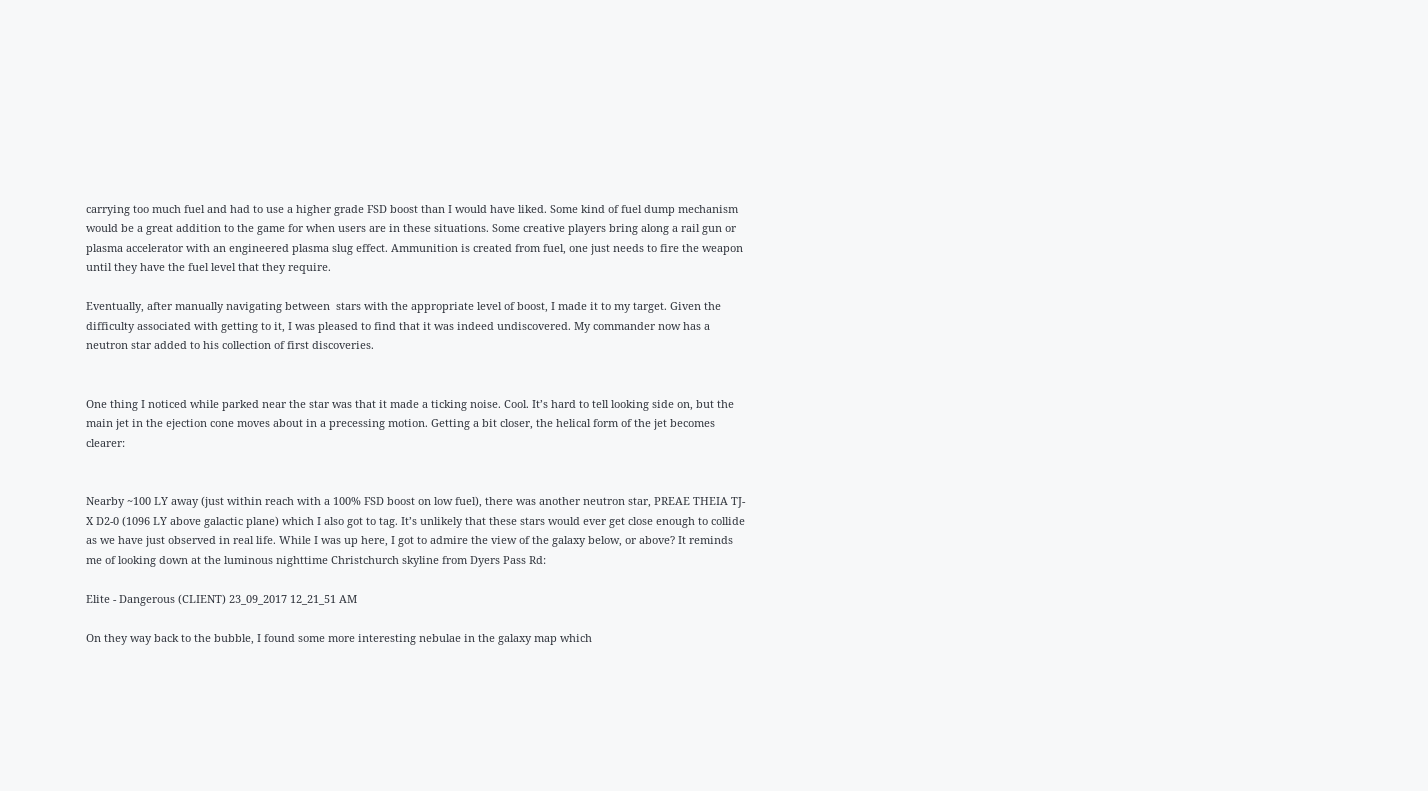carrying too much fuel and had to use a higher grade FSD boost than I would have liked. Some kind of fuel dump mechanism would be a great addition to the game for when users are in these situations. Some creative players bring along a rail gun or plasma accelerator with an engineered plasma slug effect. Ammunition is created from fuel, one just needs to fire the weapon until they have the fuel level that they require.

Eventually, after manually navigating between  stars with the appropriate level of boost, I made it to my target. Given the difficulty associated with getting to it, I was pleased to find that it was indeed undiscovered. My commander now has a neutron star added to his collection of first discoveries.


One thing I noticed while parked near the star was that it made a ticking noise. Cool. It’s hard to tell looking side on, but the main jet in the ejection cone moves about in a precessing motion. Getting a bit closer, the helical form of the jet becomes clearer:


Nearby ~100 LY away (just within reach with a 100% FSD boost on low fuel), there was another neutron star, PREAE THEIA TJ-X D2-0 (1096 LY above galactic plane) which I also got to tag. It’s unlikely that these stars would ever get close enough to collide as we have just observed in real life. While I was up here, I got to admire the view of the galaxy below, or above? It reminds me of looking down at the luminous nighttime Christchurch skyline from Dyers Pass Rd:

Elite - Dangerous (CLIENT) 23_09_2017 12_21_51 AM

On they way back to the bubble, I found some more interesting nebulae in the galaxy map which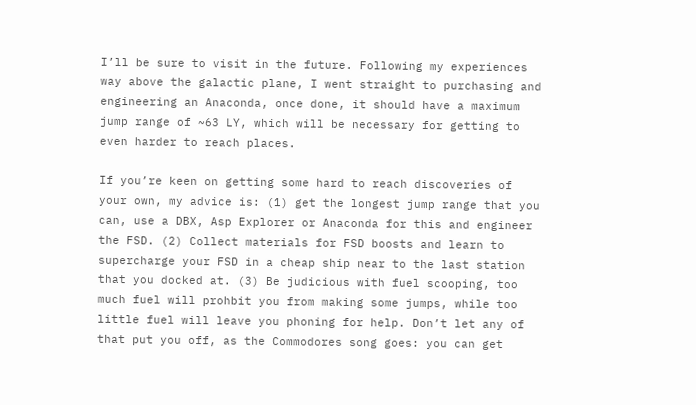I’ll be sure to visit in the future. Following my experiences way above the galactic plane, I went straight to purchasing and engineering an Anaconda, once done, it should have a maximum jump range of ~63 LY, which will be necessary for getting to even harder to reach places.

If you’re keen on getting some hard to reach discoveries of your own, my advice is: (1) get the longest jump range that you can, use a DBX, Asp Explorer or Anaconda for this and engineer the FSD. (2) Collect materials for FSD boosts and learn to supercharge your FSD in a cheap ship near to the last station that you docked at. (3) Be judicious with fuel scooping, too much fuel will prohbit you from making some jumps, while too little fuel will leave you phoning for help. Don’t let any of that put you off, as the Commodores song goes: you can get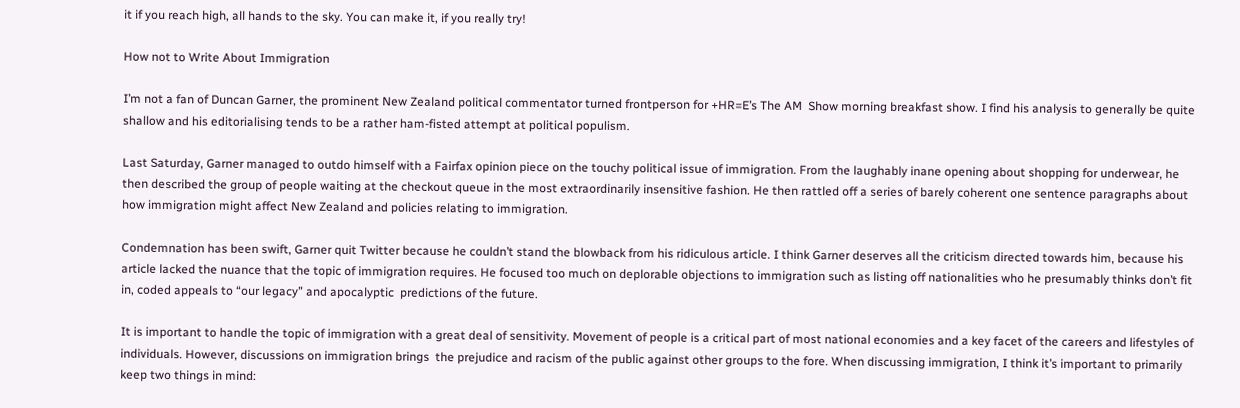it if you reach high, all hands to the sky. You can make it, if you really try!

How not to Write About Immigration

I’m not a fan of Duncan Garner, the prominent New Zealand political commentator turned frontperson for +HR=E’s The AM  Show morning breakfast show. I find his analysis to generally be quite shallow and his editorialising tends to be a rather ham-fisted attempt at political populism.

Last Saturday, Garner managed to outdo himself with a Fairfax opinion piece on the touchy political issue of immigration. From the laughably inane opening about shopping for underwear, he then described the group of people waiting at the checkout queue in the most extraordinarily insensitive fashion. He then rattled off a series of barely coherent one sentence paragraphs about how immigration might affect New Zealand and policies relating to immigration.

Condemnation has been swift, Garner quit Twitter because he couldn’t stand the blowback from his ridiculous article. I think Garner deserves all the criticism directed towards him, because his article lacked the nuance that the topic of immigration requires. He focused too much on deplorable objections to immigration such as listing off nationalities who he presumably thinks don’t fit in, coded appeals to “our legacy” and apocalyptic  predictions of the future.

It is important to handle the topic of immigration with a great deal of sensitivity. Movement of people is a critical part of most national economies and a key facet of the careers and lifestyles of individuals. However, discussions on immigration brings  the prejudice and racism of the public against other groups to the fore. When discussing immigration, I think it’s important to primarily keep two things in mind: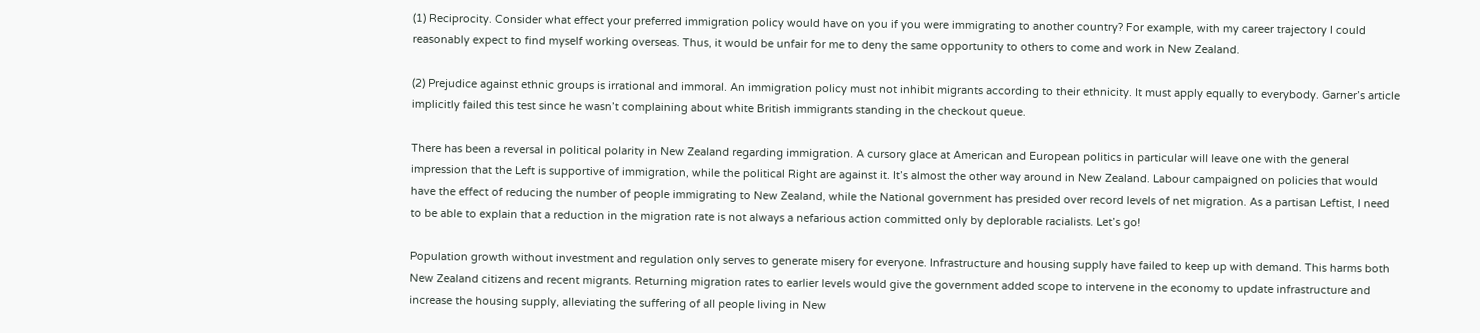(1) Reciprocity. Consider what effect your preferred immigration policy would have on you if you were immigrating to another country? For example, with my career trajectory I could reasonably expect to find myself working overseas. Thus, it would be unfair for me to deny the same opportunity to others to come and work in New Zealand.

(2) Prejudice against ethnic groups is irrational and immoral. An immigration policy must not inhibit migrants according to their ethnicity. It must apply equally to everybody. Garner’s article implicitly failed this test since he wasn’t complaining about white British immigrants standing in the checkout queue.

There has been a reversal in political polarity in New Zealand regarding immigration. A cursory glace at American and European politics in particular will leave one with the general impression that the Left is supportive of immigration, while the political Right are against it. It’s almost the other way around in New Zealand. Labour campaigned on policies that would have the effect of reducing the number of people immigrating to New Zealand, while the National government has presided over record levels of net migration. As a partisan Leftist, I need to be able to explain that a reduction in the migration rate is not always a nefarious action committed only by deplorable racialists. Let’s go!

Population growth without investment and regulation only serves to generate misery for everyone. Infrastructure and housing supply have failed to keep up with demand. This harms both New Zealand citizens and recent migrants. Returning migration rates to earlier levels would give the government added scope to intervene in the economy to update infrastructure and increase the housing supply, alleviating the suffering of all people living in New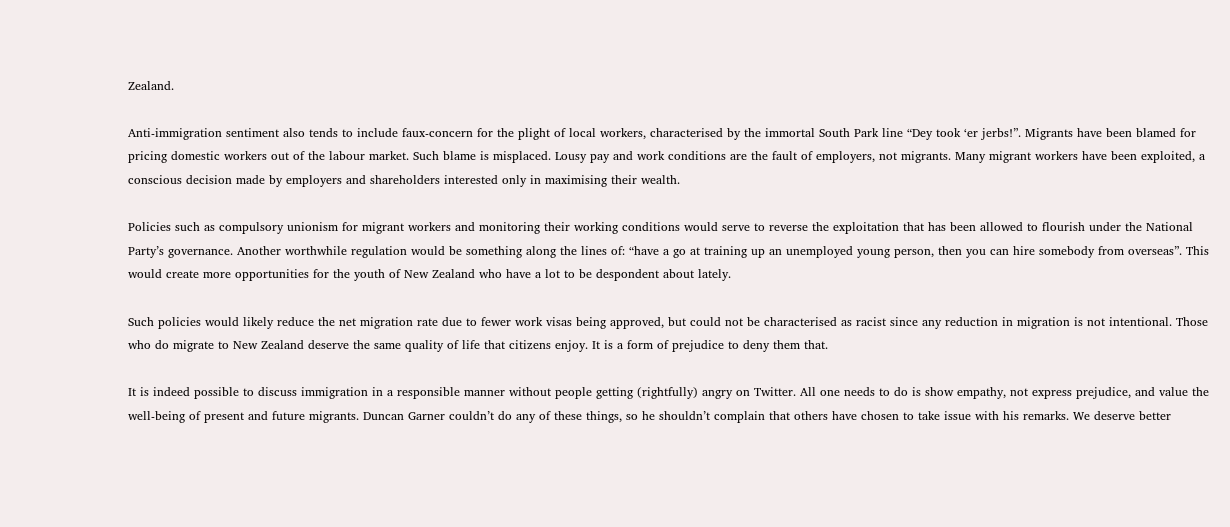Zealand.

Anti-immigration sentiment also tends to include faux-concern for the plight of local workers, characterised by the immortal South Park line “Dey took ‘er jerbs!”. Migrants have been blamed for pricing domestic workers out of the labour market. Such blame is misplaced. Lousy pay and work conditions are the fault of employers, not migrants. Many migrant workers have been exploited, a conscious decision made by employers and shareholders interested only in maximising their wealth.

Policies such as compulsory unionism for migrant workers and monitoring their working conditions would serve to reverse the exploitation that has been allowed to flourish under the National Party’s governance. Another worthwhile regulation would be something along the lines of: “have a go at training up an unemployed young person, then you can hire somebody from overseas”. This would create more opportunities for the youth of New Zealand who have a lot to be despondent about lately.

Such policies would likely reduce the net migration rate due to fewer work visas being approved, but could not be characterised as racist since any reduction in migration is not intentional. Those who do migrate to New Zealand deserve the same quality of life that citizens enjoy. It is a form of prejudice to deny them that.

It is indeed possible to discuss immigration in a responsible manner without people getting (rightfully) angry on Twitter. All one needs to do is show empathy, not express prejudice, and value the well-being of present and future migrants. Duncan Garner couldn’t do any of these things, so he shouldn’t complain that others have chosen to take issue with his remarks. We deserve better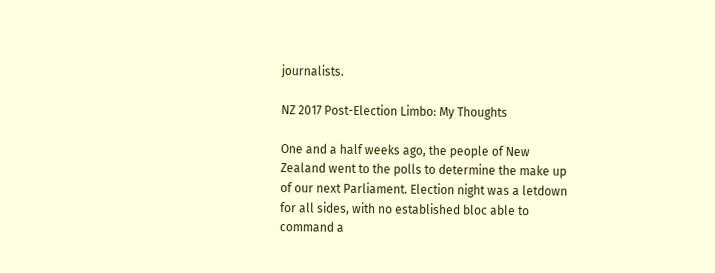journalists.

NZ 2017 Post-Election Limbo: My Thoughts

One and a half weeks ago, the people of New Zealand went to the polls to determine the make up of our next Parliament. Election night was a letdown for all sides, with no established bloc able to command a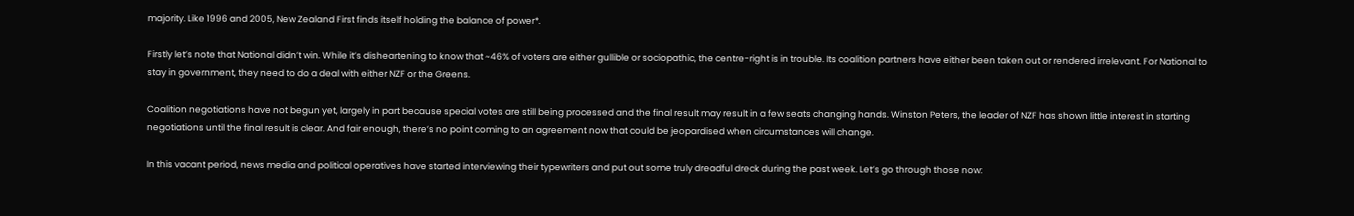majority. Like 1996 and 2005, New Zealand First finds itself holding the balance of power*.

Firstly let’s note that National didn’t win. While it’s disheartening to know that ~46% of voters are either gullible or sociopathic, the centre-right is in trouble. Its coalition partners have either been taken out or rendered irrelevant. For National to stay in government, they need to do a deal with either NZF or the Greens.

Coalition negotiations have not begun yet, largely in part because special votes are still being processed and the final result may result in a few seats changing hands. Winston Peters, the leader of NZF has shown little interest in starting negotiations until the final result is clear. And fair enough, there’s no point coming to an agreement now that could be jeopardised when circumstances will change.

In this vacant period, news media and political operatives have started interviewing their typewriters and put out some truly dreadful dreck during the past week. Let’s go through those now: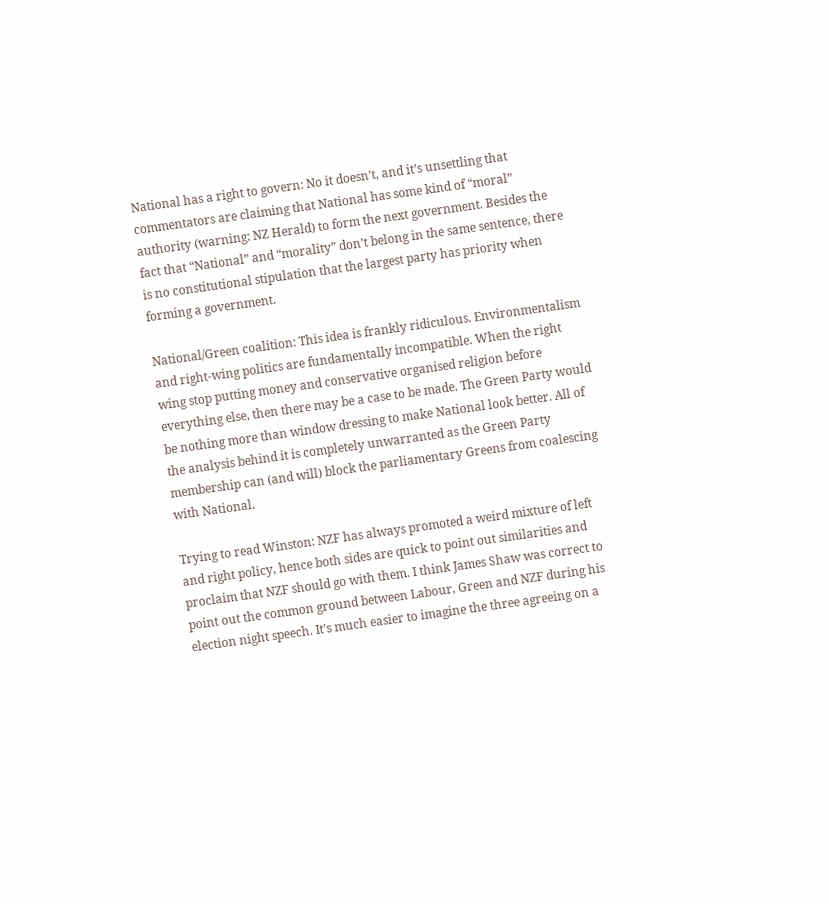National has a right to govern: No it doesn’t, and it’s unsettling that commentators are claiming that National has some kind of “moral” authority (warning: NZ Herald) to form the next government. Besides the fact that “National” and “morality” don’t belong in the same sentence, there is no constitutional stipulation that the largest party has priority when forming a government.

National/Green coalition: This idea is frankly ridiculous. Environmentalism and right-wing politics are fundamentally incompatible. When the right wing stop putting money and conservative organised religion before everything else, then there may be a case to be made. The Green Party would be nothing more than window dressing to make National look better. All of the analysis behind it is completely unwarranted as the Green Party membership can (and will) block the parliamentary Greens from coalescing with National.

Trying to read Winston: NZF has always promoted a weird mixture of left and right policy, hence both sides are quick to point out similarities and proclaim that NZF should go with them. I think James Shaw was correct to point out the common ground between Labour, Green and NZF during his election night speech. It’s much easier to imagine the three agreeing on a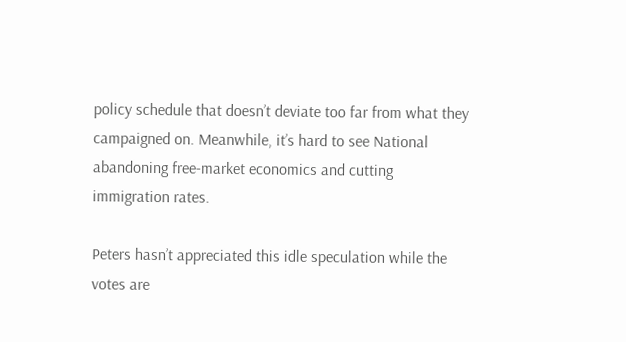policy schedule that doesn’t deviate too far from what they campaigned on. Meanwhile, it’s hard to see National abandoning free-market economics and cutting immigration rates.

Peters hasn’t appreciated this idle speculation while the votes are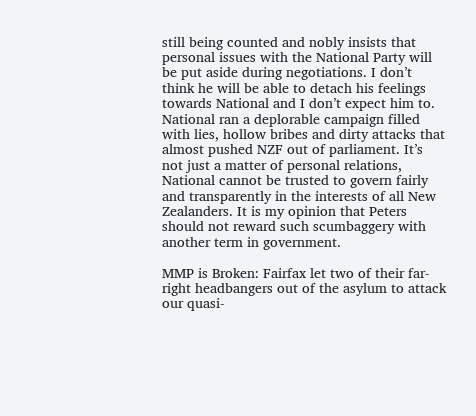still being counted and nobly insists that personal issues with the National Party will be put aside during negotiations. I don’t think he will be able to detach his feelings towards National and I don’t expect him to. National ran a deplorable campaign filled with lies, hollow bribes and dirty attacks that almost pushed NZF out of parliament. It’s not just a matter of personal relations, National cannot be trusted to govern fairly and transparently in the interests of all New Zealanders. It is my opinion that Peters should not reward such scumbaggery with another term in government.

MMP is Broken: Fairfax let two of their far-right headbangers out of the asylum to attack our quasi-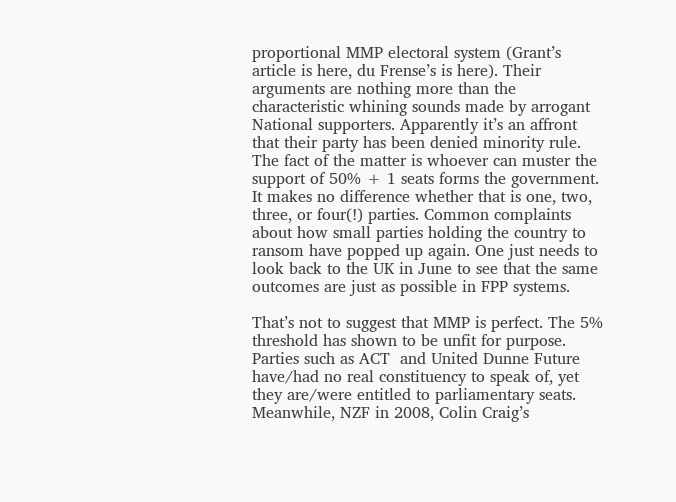proportional MMP electoral system (Grant’s article is here, du Frense’s is here). Their arguments are nothing more than the characteristic whining sounds made by arrogant National supporters. Apparently it’s an affront that their party has been denied minority rule. The fact of the matter is whoever can muster the support of 50% + 1 seats forms the government.  It makes no difference whether that is one, two, three, or four(!) parties. Common complaints about how small parties holding the country to ransom have popped up again. One just needs to look back to the UK in June to see that the same outcomes are just as possible in FPP systems.

That’s not to suggest that MMP is perfect. The 5% threshold has shown to be unfit for purpose. Parties such as ACT  and United Dunne Future have/had no real constituency to speak of, yet they are/were entitled to parliamentary seats. Meanwhile, NZF in 2008, Colin Craig’s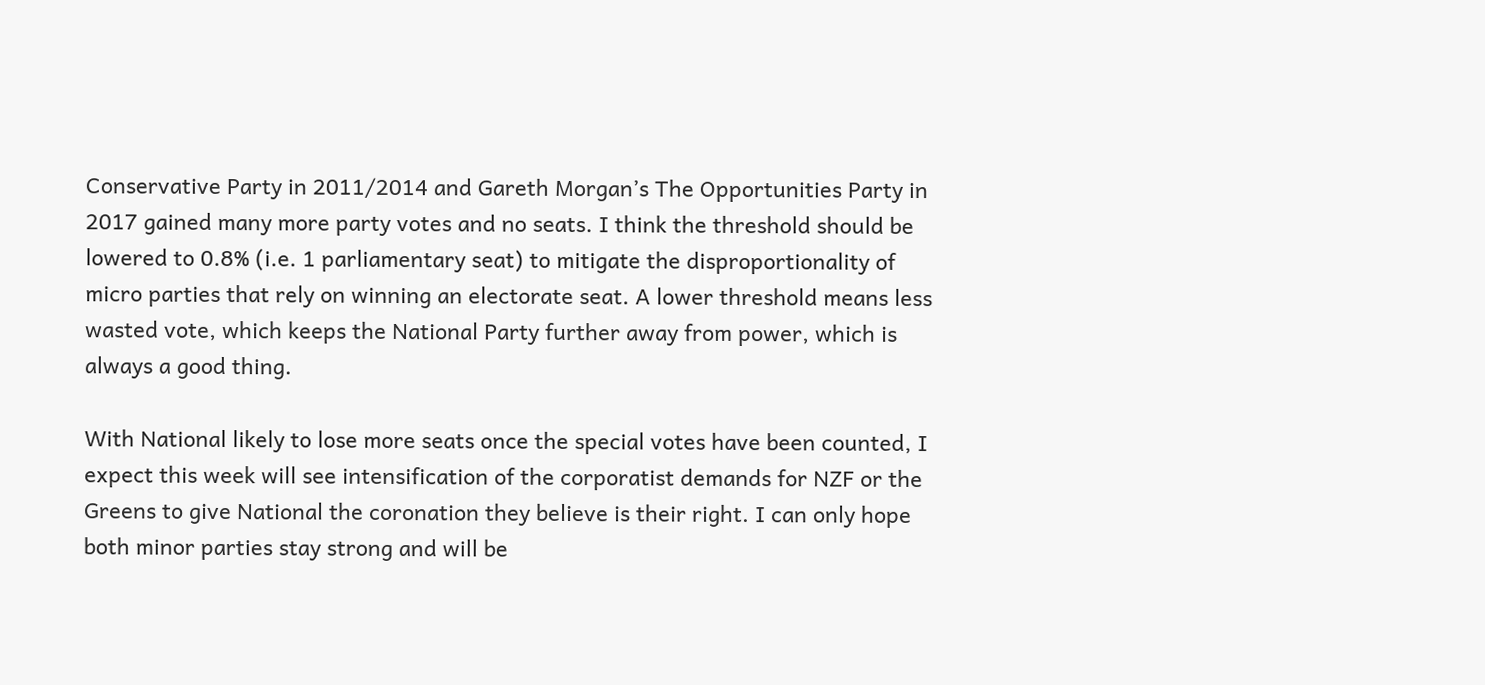Conservative Party in 2011/2014 and Gareth Morgan’s The Opportunities Party in 2017 gained many more party votes and no seats. I think the threshold should be lowered to 0.8% (i.e. 1 parliamentary seat) to mitigate the disproportionality of micro parties that rely on winning an electorate seat. A lower threshold means less wasted vote, which keeps the National Party further away from power, which is always a good thing.

With National likely to lose more seats once the special votes have been counted, I expect this week will see intensification of the corporatist demands for NZF or the Greens to give National the coronation they believe is their right. I can only hope both minor parties stay strong and will be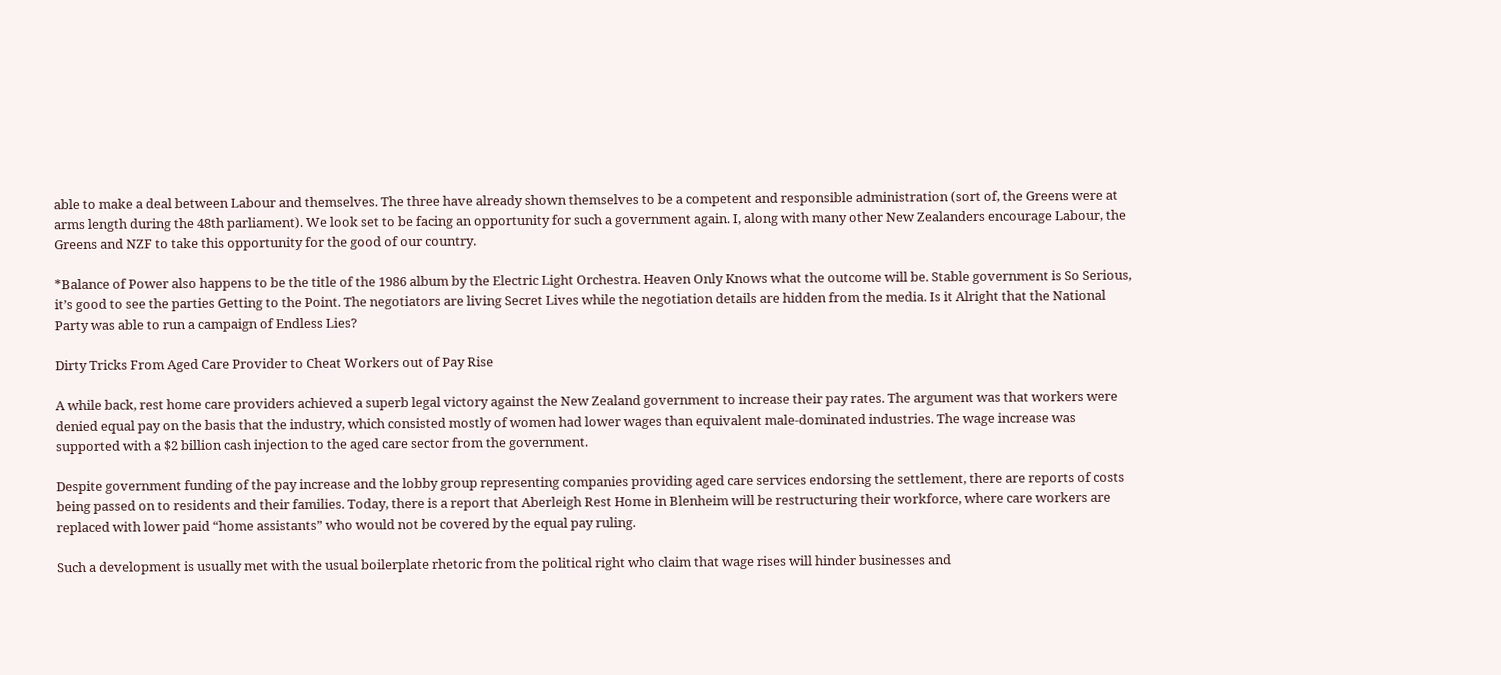able to make a deal between Labour and themselves. The three have already shown themselves to be a competent and responsible administration (sort of, the Greens were at arms length during the 48th parliament). We look set to be facing an opportunity for such a government again. I, along with many other New Zealanders encourage Labour, the Greens and NZF to take this opportunity for the good of our country.

*Balance of Power also happens to be the title of the 1986 album by the Electric Light Orchestra. Heaven Only Knows what the outcome will be. Stable government is So Serious, it’s good to see the parties Getting to the Point. The negotiators are living Secret Lives while the negotiation details are hidden from the media. Is it Alright that the National Party was able to run a campaign of Endless Lies?

Dirty Tricks From Aged Care Provider to Cheat Workers out of Pay Rise

A while back, rest home care providers achieved a superb legal victory against the New Zealand government to increase their pay rates. The argument was that workers were denied equal pay on the basis that the industry, which consisted mostly of women had lower wages than equivalent male-dominated industries. The wage increase was supported with a $2 billion cash injection to the aged care sector from the government.

Despite government funding of the pay increase and the lobby group representing companies providing aged care services endorsing the settlement, there are reports of costs being passed on to residents and their families. Today, there is a report that Aberleigh Rest Home in Blenheim will be restructuring their workforce, where care workers are replaced with lower paid “home assistants” who would not be covered by the equal pay ruling.

Such a development is usually met with the usual boilerplate rhetoric from the political right who claim that wage rises will hinder businesses and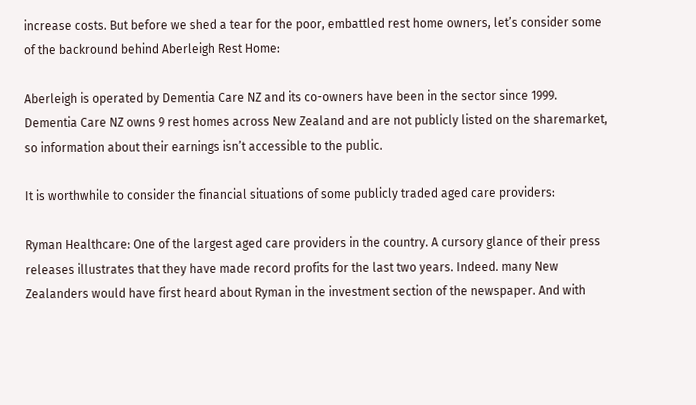increase costs. But before we shed a tear for the poor, embattled rest home owners, let’s consider some of the backround behind Aberleigh Rest Home:

Aberleigh is operated by Dementia Care NZ and its co-owners have been in the sector since 1999. Dementia Care NZ owns 9 rest homes across New Zealand and are not publicly listed on the sharemarket, so information about their earnings isn’t accessible to the public.

It is worthwhile to consider the financial situations of some publicly traded aged care providers:

Ryman Healthcare: One of the largest aged care providers in the country. A cursory glance of their press releases illustrates that they have made record profits for the last two years. Indeed. many New Zealanders would have first heard about Ryman in the investment section of the newspaper. And with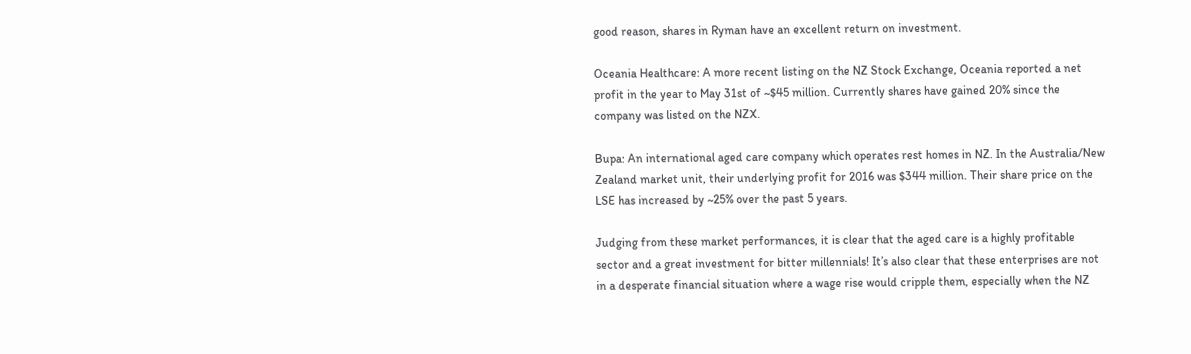good reason, shares in Ryman have an excellent return on investment.

Oceania Healthcare: A more recent listing on the NZ Stock Exchange, Oceania reported a net profit in the year to May 31st of ~$45 million. Currently shares have gained 20% since the company was listed on the NZX.

Bupa: An international aged care company which operates rest homes in NZ. In the Australia/New Zealand market unit, their underlying profit for 2016 was $344 million. Their share price on the LSE has increased by ~25% over the past 5 years.

Judging from these market performances, it is clear that the aged care is a highly profitable sector and a great investment for bitter millennials! It’s also clear that these enterprises are not in a desperate financial situation where a wage rise would cripple them, especially when the NZ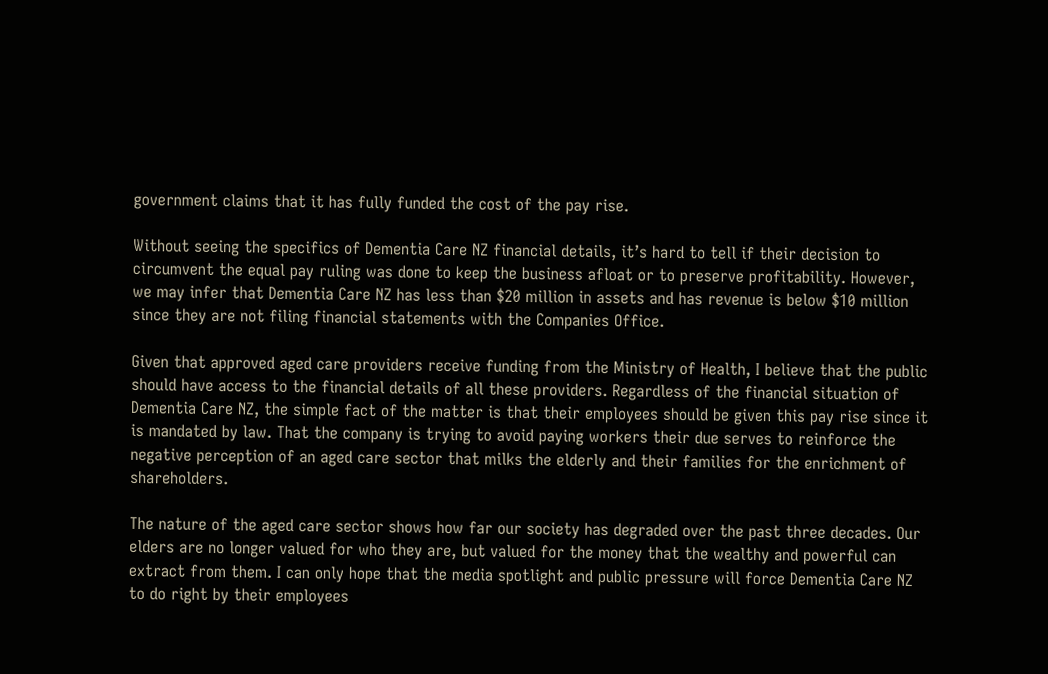government claims that it has fully funded the cost of the pay rise.

Without seeing the specifics of Dementia Care NZ financial details, it’s hard to tell if their decision to circumvent the equal pay ruling was done to keep the business afloat or to preserve profitability. However, we may infer that Dementia Care NZ has less than $20 million in assets and has revenue is below $10 million since they are not filing financial statements with the Companies Office.

Given that approved aged care providers receive funding from the Ministry of Health, I believe that the public should have access to the financial details of all these providers. Regardless of the financial situation of Dementia Care NZ, the simple fact of the matter is that their employees should be given this pay rise since it is mandated by law. That the company is trying to avoid paying workers their due serves to reinforce the negative perception of an aged care sector that milks the elderly and their families for the enrichment of shareholders.

The nature of the aged care sector shows how far our society has degraded over the past three decades. Our elders are no longer valued for who they are, but valued for the money that the wealthy and powerful can extract from them. I can only hope that the media spotlight and public pressure will force Dementia Care NZ to do right by their employees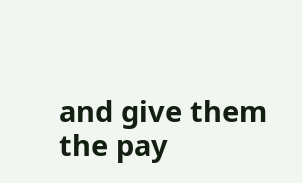and give them the pay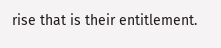rise that is their entitlement.